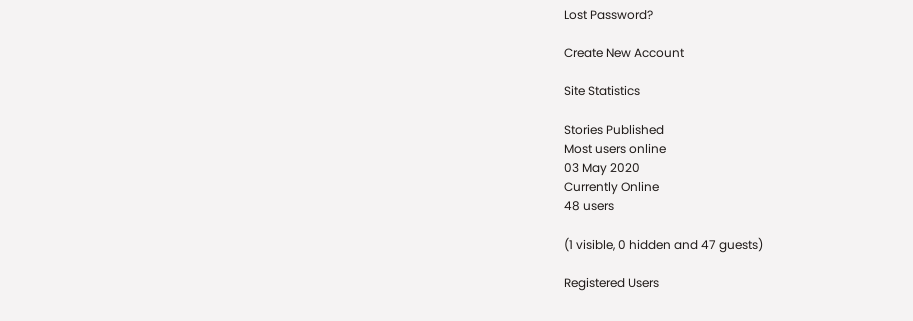Lost Password?

Create New Account

Site Statistics

Stories Published
Most users online
03 May 2020
Currently Online
48 users

(1 visible, 0 hidden and 47 guests)

Registered Users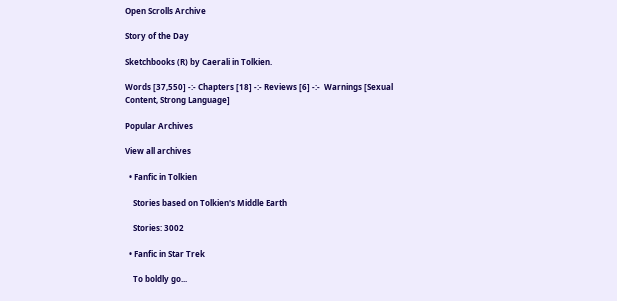Open Scrolls Archive

Story of the Day

Sketchbooks (R) by Caerali in Tolkien.

Words [37,550] -:- Chapters [18] -:- Reviews [6] -:-  Warnings [Sexual Content, Strong Language]

Popular Archives

View all archives

  • Fanfic in Tolkien

    Stories based on Tolkien's Middle Earth

    Stories: 3002

  • Fanfic in Star Trek

    To boldly go...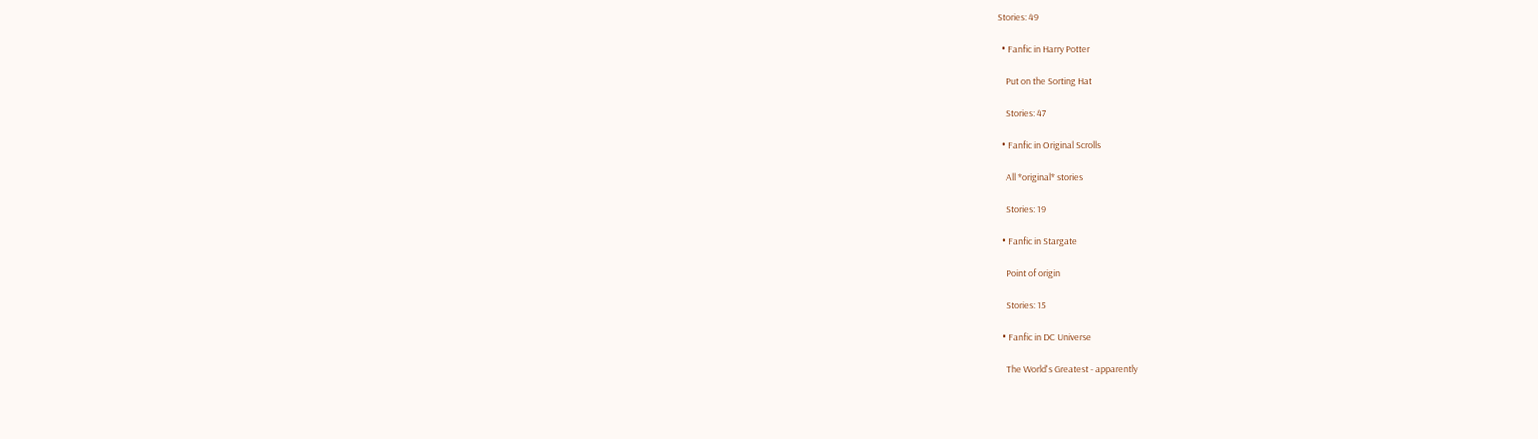Stories: 49

  • Fanfic in Harry Potter

    Put on the Sorting Hat

    Stories: 47

  • Fanfic in Original Scrolls

    All *original* stories

    Stories: 19

  • Fanfic in Stargate

    Point of origin

    Stories: 15

  • Fanfic in DC Universe

    The World's Greatest - apparently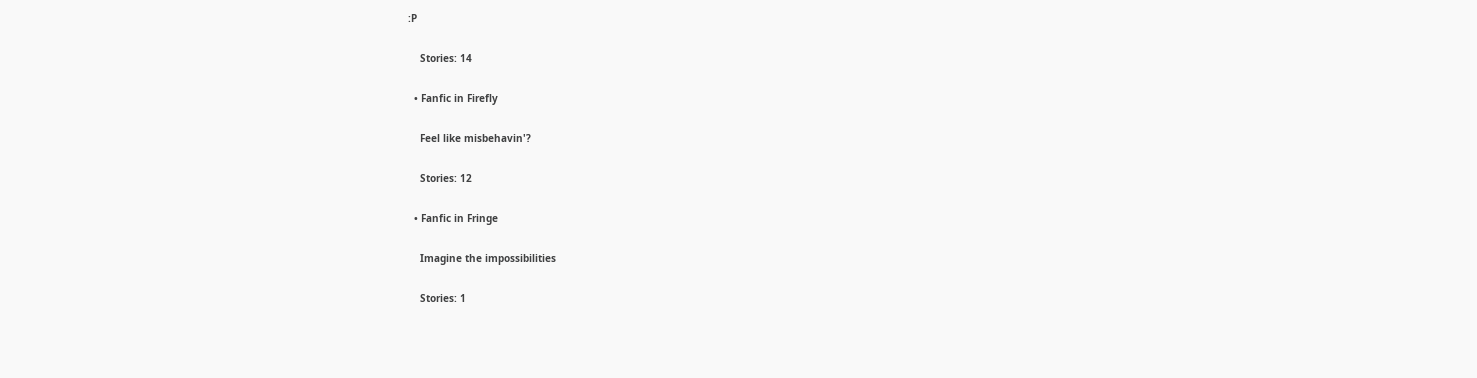:P

    Stories: 14

  • Fanfic in Firefly

    Feel like misbehavin'?

    Stories: 12

  • Fanfic in Fringe

    Imagine the impossibilities

    Stories: 1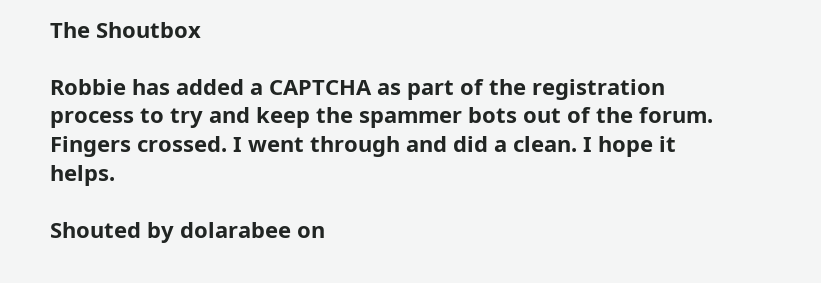The Shoutbox

Robbie has added a CAPTCHA as part of the registration process to try and keep the spammer bots out of the forum. Fingers crossed. I went through and did a clean. I hope it helps.

Shouted by dolarabee on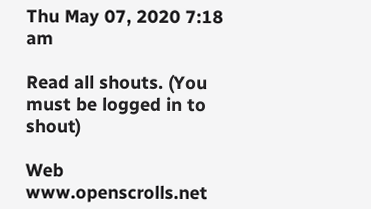Thu May 07, 2020 7:18 am

Read all shouts. (You must be logged in to shout)

Web www.openscrolls.net